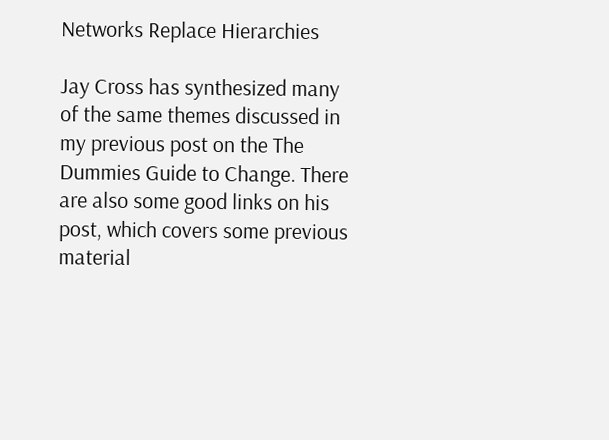Networks Replace Hierarchies

Jay Cross has synthesized many of the same themes discussed in my previous post on the The Dummies Guide to Change. There are also some good links on his post, which covers some previous material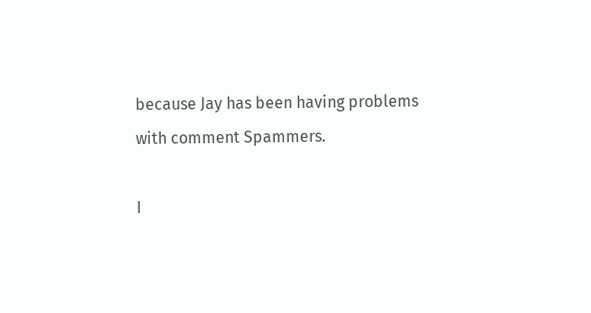because Jay has been having problems with comment Spammers.

I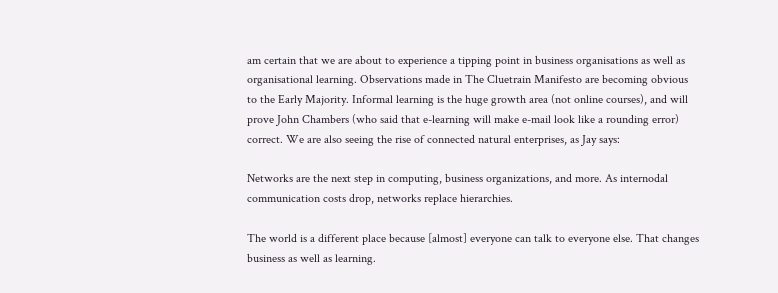am certain that we are about to experience a tipping point in business organisations as well as organisational learning. Observations made in The Cluetrain Manifesto are becoming obvious to the Early Majority. Informal learning is the huge growth area (not online courses), and will prove John Chambers (who said that e-learning will make e-mail look like a rounding error) correct. We are also seeing the rise of connected natural enterprises, as Jay says:

Networks are the next step in computing, business organizations, and more. As internodal communication costs drop, networks replace hierarchies.

The world is a different place because [almost] everyone can talk to everyone else. That changes business as well as learning.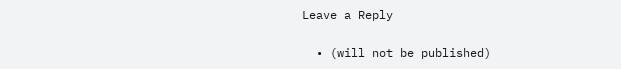Leave a Reply

  • (will not be published)